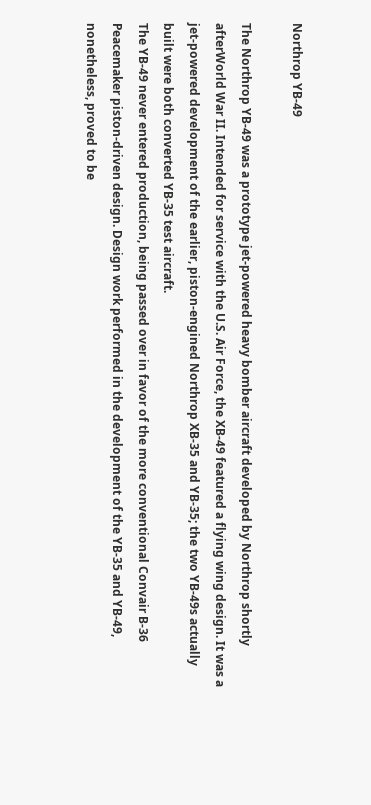Northrop YB-49

The Northrop YB-49 was a prototype jet-powered heavy bomber aircraft developed by Northrop shortly afterWorld War II. Intended for service with the U.S. Air Force, the XB-49 featured a flying wing design. It was a jet-powered development of the earlier, piston-engined Northrop XB-35 and YB-35; the two YB-49s actually built were both converted YB-35 test aircraft.
The YB-49 never entered production, being passed over in favor of the more conventional Convair B-36 Peacemaker piston-driven design. Design work performed in the development of the YB-35 and YB-49, nonetheless, proved to be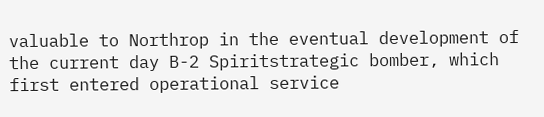valuable to Northrop in the eventual development of the current day B-2 Spiritstrategic bomber, which first entered operational service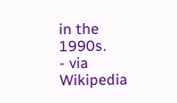in the 1990s.
- via Wikipedia